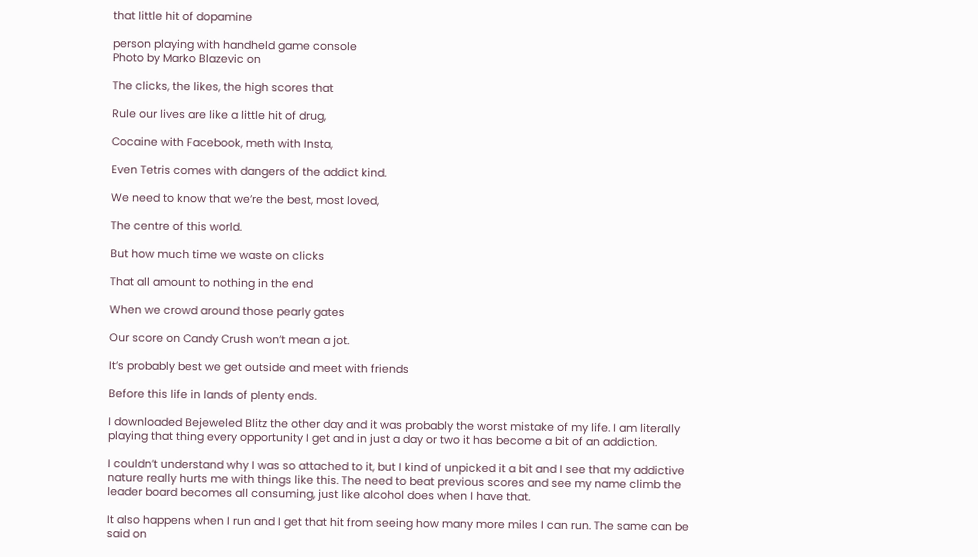that little hit of dopamine

person playing with handheld game console
Photo by Marko Blazevic on

The clicks, the likes, the high scores that

Rule our lives are like a little hit of drug,

Cocaine with Facebook, meth with Insta,

Even Tetris comes with dangers of the addict kind.

We need to know that we’re the best, most loved,

The centre of this world.

But how much time we waste on clicks

That all amount to nothing in the end

When we crowd around those pearly gates

Our score on Candy Crush won’t mean a jot.

It’s probably best we get outside and meet with friends

Before this life in lands of plenty ends.

I downloaded Bejeweled Blitz the other day and it was probably the worst mistake of my life. I am literally playing that thing every opportunity I get and in just a day or two it has become a bit of an addiction.

I couldn’t understand why I was so attached to it, but I kind of unpicked it a bit and I see that my addictive nature really hurts me with things like this. The need to beat previous scores and see my name climb the leader board becomes all consuming, just like alcohol does when I have that.

It also happens when I run and I get that hit from seeing how many more miles I can run. The same can be said on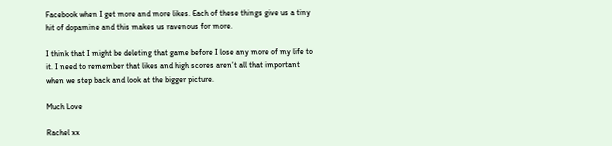Facebook when I get more and more likes. Each of these things give us a tiny hit of dopamine and this makes us ravenous for more.

I think that I might be deleting that game before I lose any more of my life to it. I need to remember that likes and high scores aren’t all that important when we step back and look at the bigger picture.

Much Love

Rachel xx